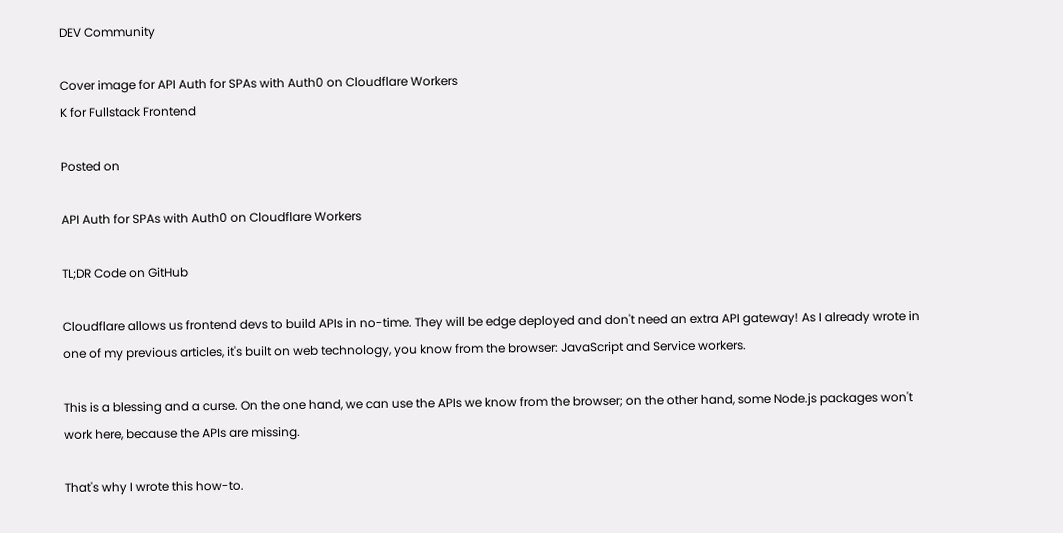DEV Community

Cover image for API Auth for SPAs with Auth0 on Cloudflare Workers
K for Fullstack Frontend

Posted on

API Auth for SPAs with Auth0 on Cloudflare Workers

TL;DR Code on GitHub

Cloudflare allows us frontend devs to build APIs in no-time. They will be edge deployed and don't need an extra API gateway! As I already wrote in one of my previous articles, it's built on web technology, you know from the browser: JavaScript and Service workers.

This is a blessing and a curse. On the one hand, we can use the APIs we know from the browser; on the other hand, some Node.js packages won't work here, because the APIs are missing.

That's why I wrote this how-to.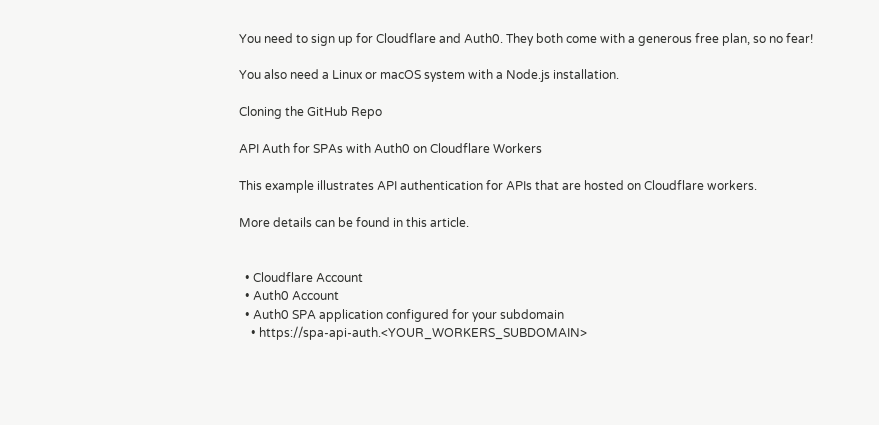You need to sign up for Cloudflare and Auth0. They both come with a generous free plan, so no fear!

You also need a Linux or macOS system with a Node.js installation.

Cloning the GitHub Repo

API Auth for SPAs with Auth0 on Cloudflare Workers

This example illustrates API authentication for APIs that are hosted on Cloudflare workers.

More details can be found in this article.


  • Cloudflare Account
  • Auth0 Account
  • Auth0 SPA application configured for your subdomain
    • https://spa-api-auth.<YOUR_WORKERS_SUBDOMAIN>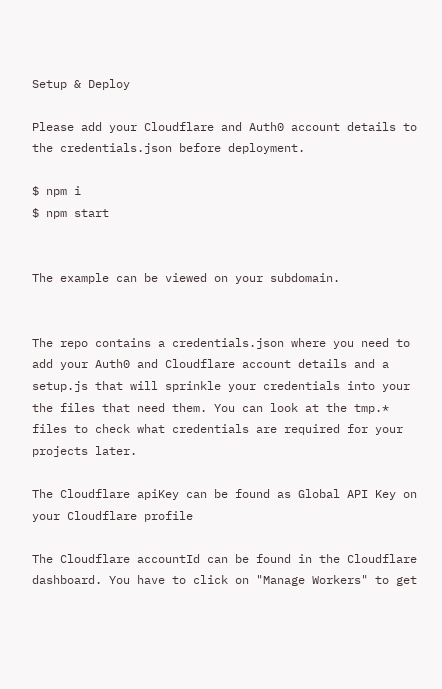Setup & Deploy

Please add your Cloudflare and Auth0 account details to the credentials.json before deployment.

$ npm i
$ npm start


The example can be viewed on your subdomain.


The repo contains a credentials.json where you need to add your Auth0 and Cloudflare account details and a setup.js that will sprinkle your credentials into your the files that need them. You can look at the tmp.* files to check what credentials are required for your projects later.

The Cloudflare apiKey can be found as Global API Key on your Cloudflare profile

The Cloudflare accountId can be found in the Cloudflare dashboard. You have to click on "Manage Workers" to get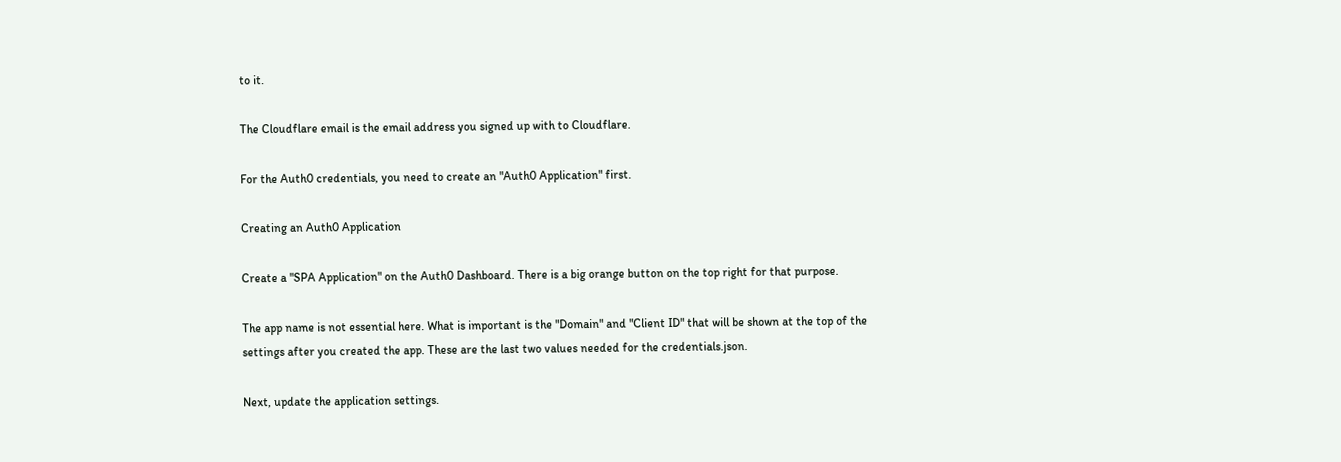to it.

The Cloudflare email is the email address you signed up with to Cloudflare.

For the Auth0 credentials, you need to create an "Auth0 Application" first.

Creating an Auth0 Application

Create a "SPA Application" on the Auth0 Dashboard. There is a big orange button on the top right for that purpose.

The app name is not essential here. What is important is the "Domain" and "Client ID" that will be shown at the top of the settings after you created the app. These are the last two values needed for the credentials.json.

Next, update the application settings.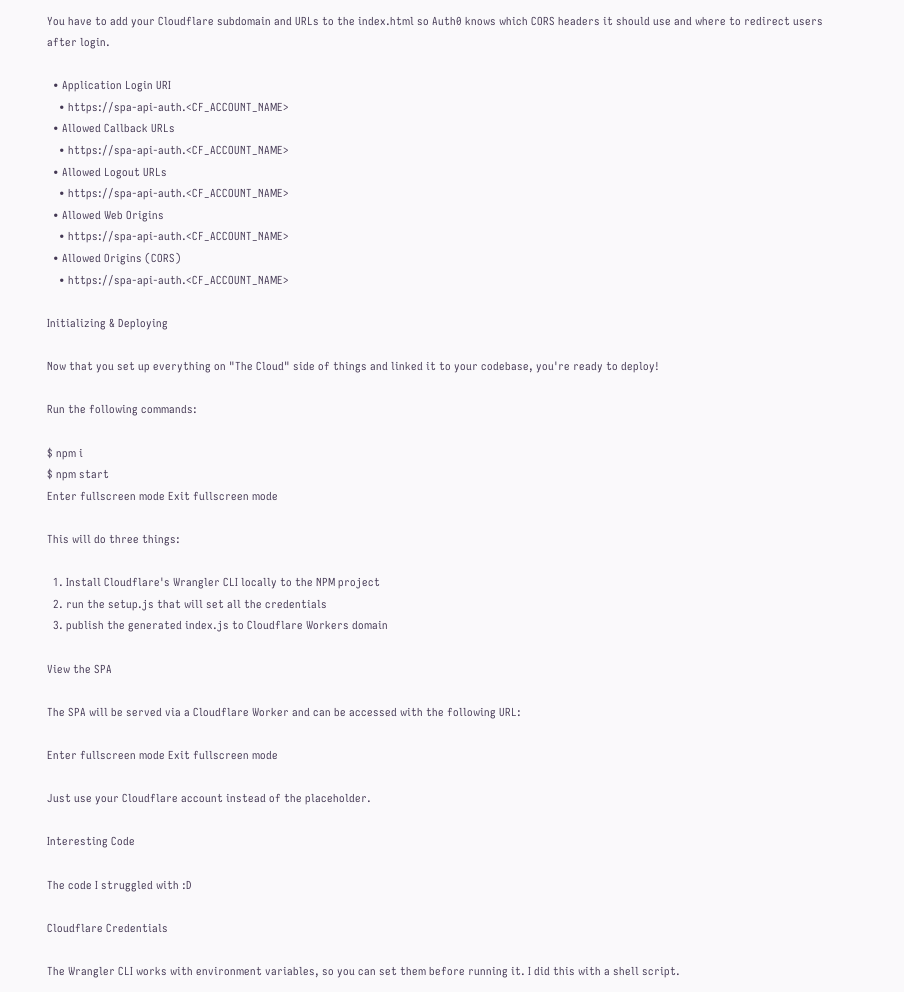You have to add your Cloudflare subdomain and URLs to the index.html so Auth0 knows which CORS headers it should use and where to redirect users after login.

  • Application Login URI
    • https://spa-api-auth.<CF_ACCOUNT_NAME>
  • Allowed Callback URLs
    • https://spa-api-auth.<CF_ACCOUNT_NAME>
  • Allowed Logout URLs
    • https://spa-api-auth.<CF_ACCOUNT_NAME>
  • Allowed Web Origins
    • https://spa-api-auth.<CF_ACCOUNT_NAME>
  • Allowed Origins (CORS)
    • https://spa-api-auth.<CF_ACCOUNT_NAME>

Initializing & Deploying

Now that you set up everything on "The Cloud" side of things and linked it to your codebase, you're ready to deploy!

Run the following commands:

$ npm i
$ npm start
Enter fullscreen mode Exit fullscreen mode

This will do three things:

  1. Install Cloudflare's Wrangler CLI locally to the NPM project
  2. run the setup.js that will set all the credentials
  3. publish the generated index.js to Cloudflare Workers domain

View the SPA

The SPA will be served via a Cloudflare Worker and can be accessed with the following URL:

Enter fullscreen mode Exit fullscreen mode

Just use your Cloudflare account instead of the placeholder.

Interesting Code

The code I struggled with :D

Cloudflare Credentials

The Wrangler CLI works with environment variables, so you can set them before running it. I did this with a shell script.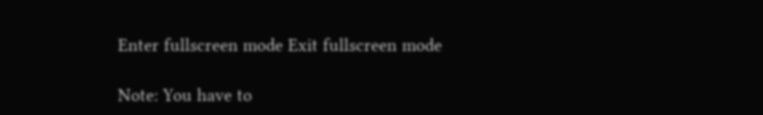Enter fullscreen mode Exit fullscreen mode

Note: You have to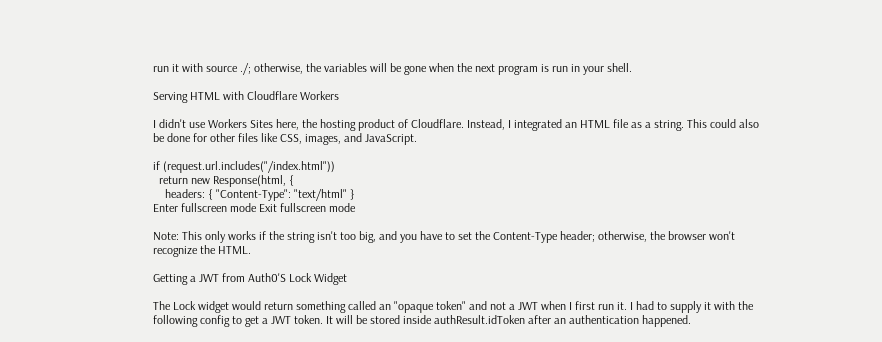run it with source ./; otherwise, the variables will be gone when the next program is run in your shell.

Serving HTML with Cloudflare Workers

I didn't use Workers Sites here, the hosting product of Cloudflare. Instead, I integrated an HTML file as a string. This could also be done for other files like CSS, images, and JavaScript.

if (request.url.includes("/index.html"))
  return new Response(html, {
    headers: { "Content-Type": "text/html" }
Enter fullscreen mode Exit fullscreen mode

Note: This only works if the string isn't too big, and you have to set the Content-Type header; otherwise, the browser won't recognize the HTML.

Getting a JWT from Auth0'S Lock Widget

The Lock widget would return something called an "opaque token" and not a JWT when I first run it. I had to supply it with the following config to get a JWT token. It will be stored inside authResult.idToken after an authentication happened.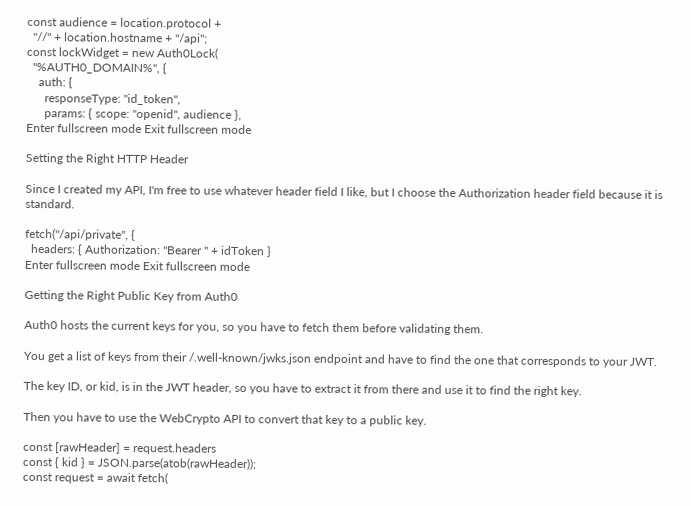const audience = location.protocol +
  "//" + location.hostname + "/api";
const lockWidget = new Auth0Lock(
  "%AUTH0_DOMAIN%", {
    auth: {
      responseType: "id_token",
      params: { scope: "openid", audience },
Enter fullscreen mode Exit fullscreen mode

Setting the Right HTTP Header

Since I created my API, I'm free to use whatever header field I like, but I choose the Authorization header field because it is standard.

fetch("/api/private", {
  headers: { Authorization: "Bearer " + idToken }
Enter fullscreen mode Exit fullscreen mode

Getting the Right Public Key from Auth0

Auth0 hosts the current keys for you, so you have to fetch them before validating them.

You get a list of keys from their /.well-known/jwks.json endpoint and have to find the one that corresponds to your JWT.

The key ID, or kid, is in the JWT header, so you have to extract it from there and use it to find the right key.

Then you have to use the WebCrypto API to convert that key to a public key.

const [rawHeader] = request.headers
const { kid } = JSON.parse(atob(rawHeader));
const request = await fetch(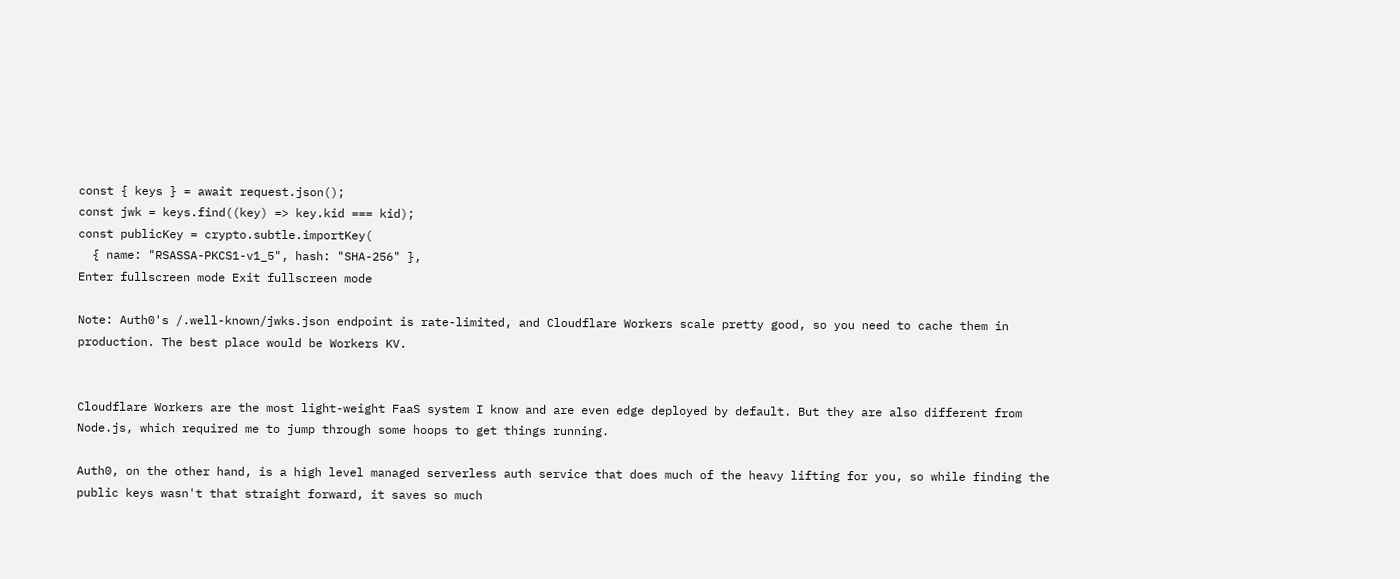const { keys } = await request.json();
const jwk = keys.find((key) => key.kid === kid);
const publicKey = crypto.subtle.importKey(
  { name: "RSASSA-PKCS1-v1_5", hash: "SHA-256" },
Enter fullscreen mode Exit fullscreen mode

Note: Auth0's /.well-known/jwks.json endpoint is rate-limited, and Cloudflare Workers scale pretty good, so you need to cache them in production. The best place would be Workers KV.


Cloudflare Workers are the most light-weight FaaS system I know and are even edge deployed by default. But they are also different from Node.js, which required me to jump through some hoops to get things running.

Auth0, on the other hand, is a high level managed serverless auth service that does much of the heavy lifting for you, so while finding the public keys wasn't that straight forward, it saves so much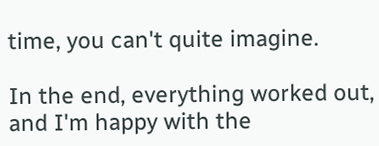time, you can't quite imagine.

In the end, everything worked out, and I'm happy with the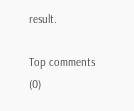result.

Top comments (0)